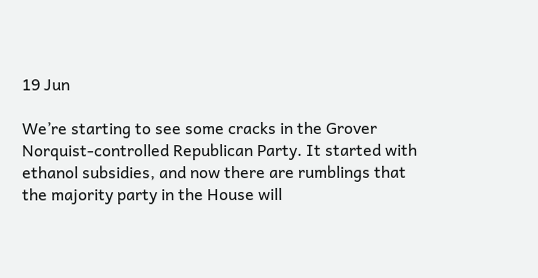19 Jun

We’re starting to see some cracks in the Grover Norquist-controlled Republican Party. It started with ethanol subsidies, and now there are rumblings that the majority party in the House will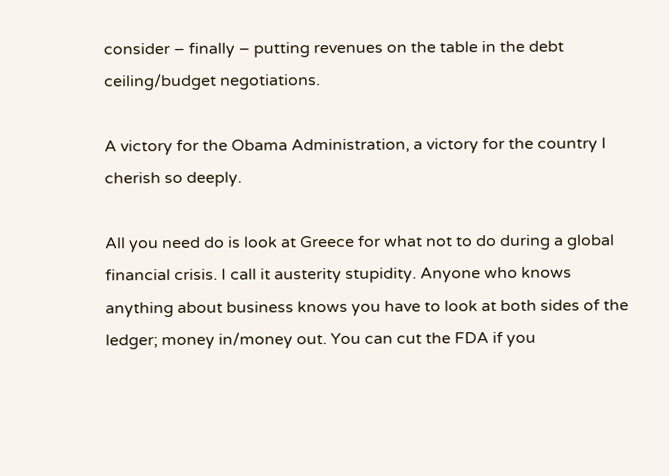consider – finally – putting revenues on the table in the debt ceiling/budget negotiations.

A victory for the Obama Administration, a victory for the country I cherish so deeply.

All you need do is look at Greece for what not to do during a global financial crisis. I call it austerity stupidity. Anyone who knows anything about business knows you have to look at both sides of the ledger; money in/money out. You can cut the FDA if you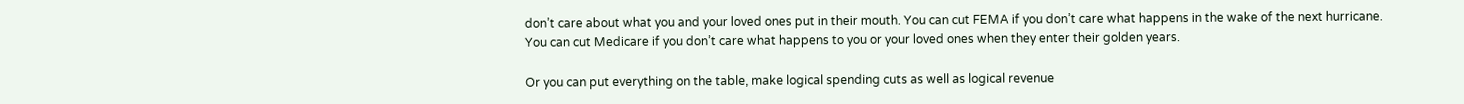don’t care about what you and your loved ones put in their mouth. You can cut FEMA if you don’t care what happens in the wake of the next hurricane. You can cut Medicare if you don’t care what happens to you or your loved ones when they enter their golden years.

Or you can put everything on the table, make logical spending cuts as well as logical revenue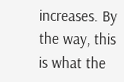increases. By the way, this is what the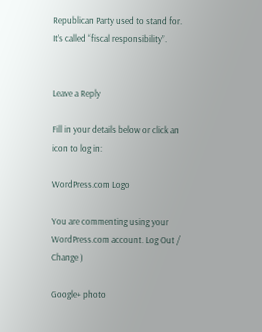Republican Party used to stand for. It’s called “fiscal responsibility”.


Leave a Reply

Fill in your details below or click an icon to log in:

WordPress.com Logo

You are commenting using your WordPress.com account. Log Out /  Change )

Google+ photo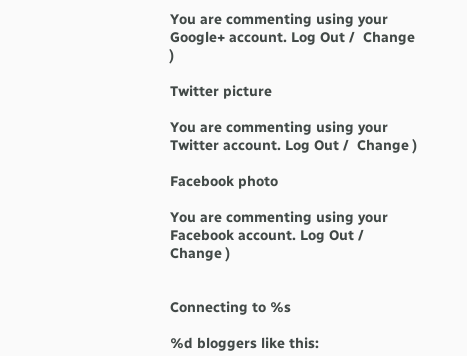You are commenting using your Google+ account. Log Out /  Change )

Twitter picture

You are commenting using your Twitter account. Log Out /  Change )

Facebook photo

You are commenting using your Facebook account. Log Out /  Change )


Connecting to %s

%d bloggers like this: